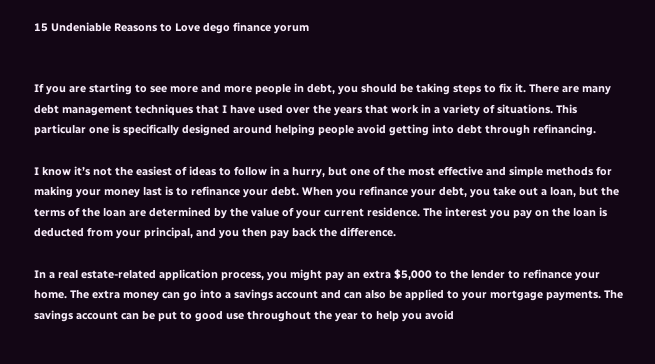15 Undeniable Reasons to Love dego finance yorum


If you are starting to see more and more people in debt, you should be taking steps to fix it. There are many debt management techniques that I have used over the years that work in a variety of situations. This particular one is specifically designed around helping people avoid getting into debt through refinancing.

I know it’s not the easiest of ideas to follow in a hurry, but one of the most effective and simple methods for making your money last is to refinance your debt. When you refinance your debt, you take out a loan, but the terms of the loan are determined by the value of your current residence. The interest you pay on the loan is deducted from your principal, and you then pay back the difference.

In a real estate-related application process, you might pay an extra $5,000 to the lender to refinance your home. The extra money can go into a savings account and can also be applied to your mortgage payments. The savings account can be put to good use throughout the year to help you avoid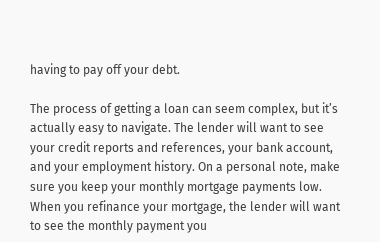having to pay off your debt.

The process of getting a loan can seem complex, but it’s actually easy to navigate. The lender will want to see your credit reports and references, your bank account, and your employment history. On a personal note, make sure you keep your monthly mortgage payments low. When you refinance your mortgage, the lender will want to see the monthly payment you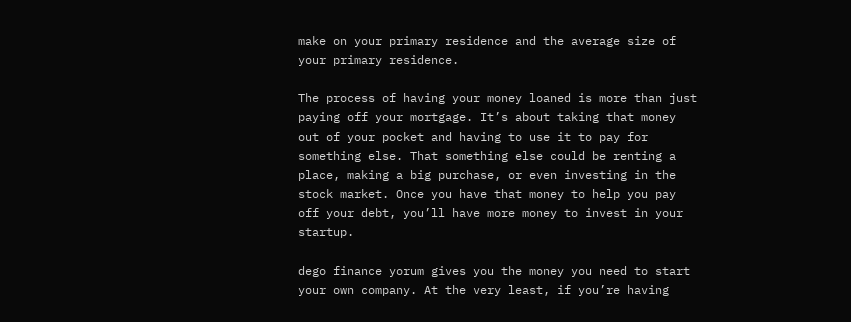make on your primary residence and the average size of your primary residence.

The process of having your money loaned is more than just paying off your mortgage. It’s about taking that money out of your pocket and having to use it to pay for something else. That something else could be renting a place, making a big purchase, or even investing in the stock market. Once you have that money to help you pay off your debt, you’ll have more money to invest in your startup.

dego finance yorum gives you the money you need to start your own company. At the very least, if you’re having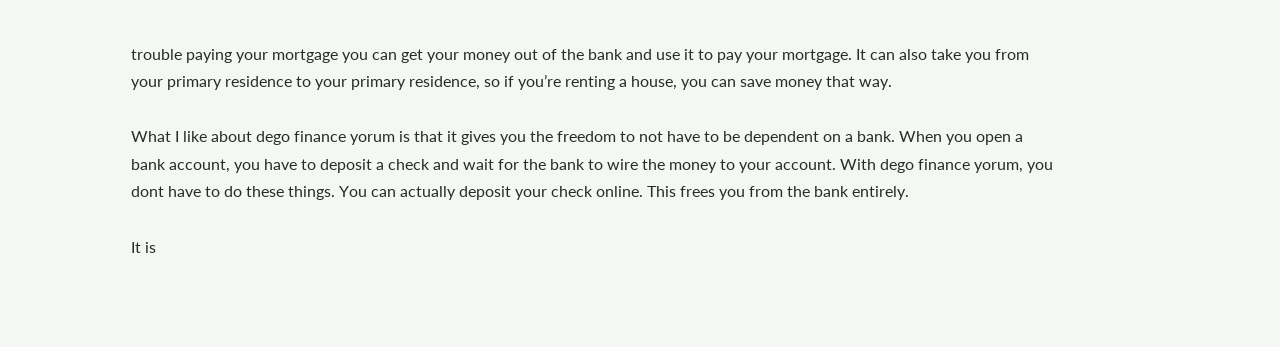trouble paying your mortgage you can get your money out of the bank and use it to pay your mortgage. It can also take you from your primary residence to your primary residence, so if you’re renting a house, you can save money that way.

What I like about dego finance yorum is that it gives you the freedom to not have to be dependent on a bank. When you open a bank account, you have to deposit a check and wait for the bank to wire the money to your account. With dego finance yorum, you dont have to do these things. You can actually deposit your check online. This frees you from the bank entirely.

It is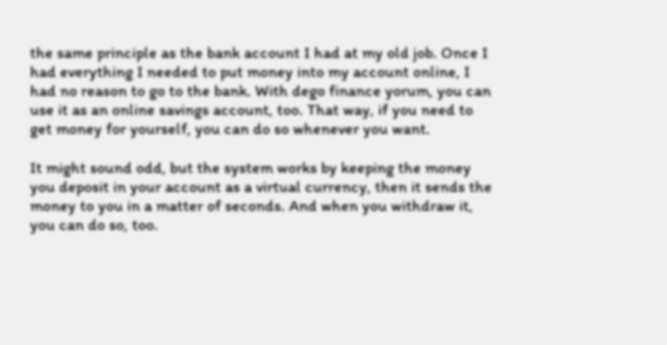the same principle as the bank account I had at my old job. Once I had everything I needed to put money into my account online, I had no reason to go to the bank. With dego finance yorum, you can use it as an online savings account, too. That way, if you need to get money for yourself, you can do so whenever you want.

It might sound odd, but the system works by keeping the money you deposit in your account as a virtual currency, then it sends the money to you in a matter of seconds. And when you withdraw it, you can do so, too.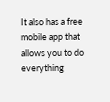It also has a free mobile app that allows you to do everything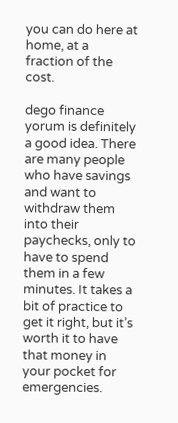you can do here at home, at a fraction of the cost.

dego finance yorum is definitely a good idea. There are many people who have savings and want to withdraw them into their paychecks, only to have to spend them in a few minutes. It takes a bit of practice to get it right, but it’s worth it to have that money in your pocket for emergencies.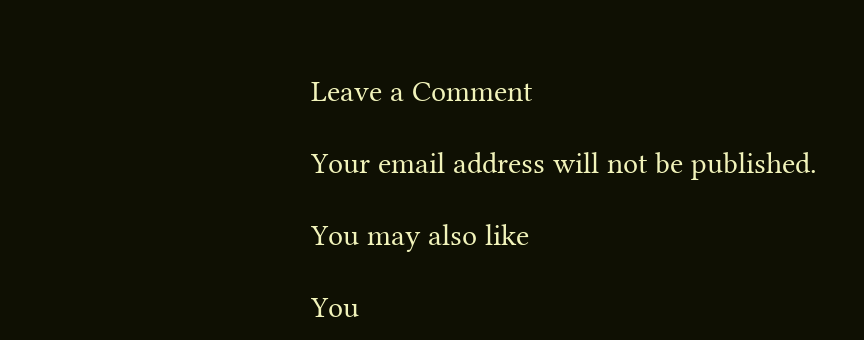Leave a Comment

Your email address will not be published.

You may also like

You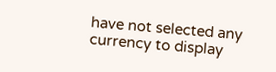have not selected any currency to display